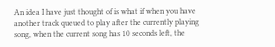An idea I have just thought of is what if when you have another track queued to play after the currently playing song, when the current song has 10 seconds left, the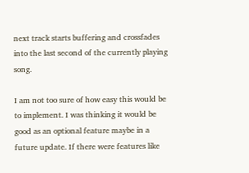next track starts buffering and crossfades into the last second of the currently playing song.

I am not too sure of how easy this would be to implement. I was thinking it would be good as an optional feature maybe in a future update. If there were features like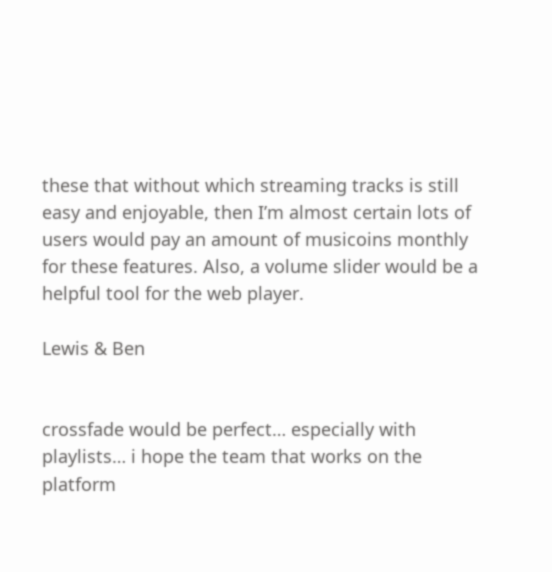these that without which streaming tracks is still easy and enjoyable, then I’m almost certain lots of users would pay an amount of musicoins monthly for these features. Also, a volume slider would be a helpful tool for the web player.

Lewis & Ben


crossfade would be perfect… especially with playlists… i hope the team that works on the platform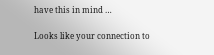have this in mind …

Looks like your connection to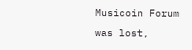Musicoin Forum was lost,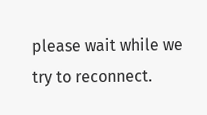please wait while we try to reconnect.